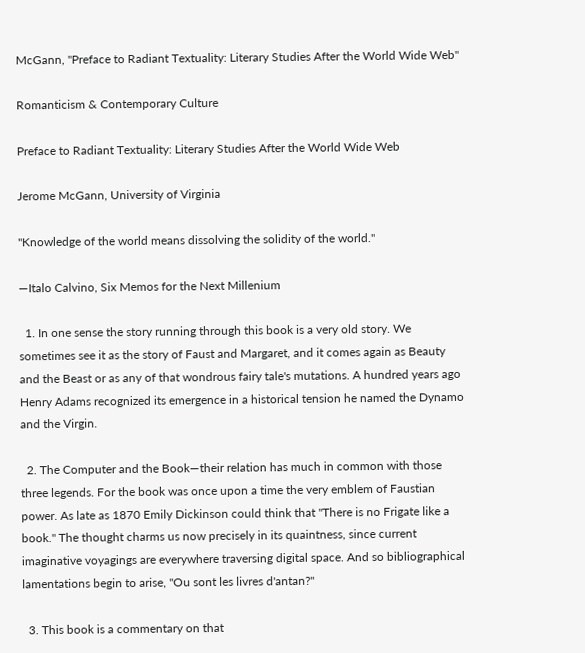McGann, "Preface to Radiant Textuality: Literary Studies After the World Wide Web"

Romanticism & Contemporary Culture

Preface to Radiant Textuality: Literary Studies After the World Wide Web

Jerome McGann, University of Virginia

"Knowledge of the world means dissolving the solidity of the world."

—Italo Calvino, Six Memos for the Next Millenium

  1. In one sense the story running through this book is a very old story. We sometimes see it as the story of Faust and Margaret, and it comes again as Beauty and the Beast or as any of that wondrous fairy tale's mutations. A hundred years ago Henry Adams recognized its emergence in a historical tension he named the Dynamo and the Virgin.

  2. The Computer and the Book—their relation has much in common with those three legends. For the book was once upon a time the very emblem of Faustian power. As late as 1870 Emily Dickinson could think that "There is no Frigate like a book." The thought charms us now precisely in its quaintness, since current imaginative voyagings are everywhere traversing digital space. And so bibliographical lamentations begin to arise, "Ou sont les livres d'antan?"

  3. This book is a commentary on that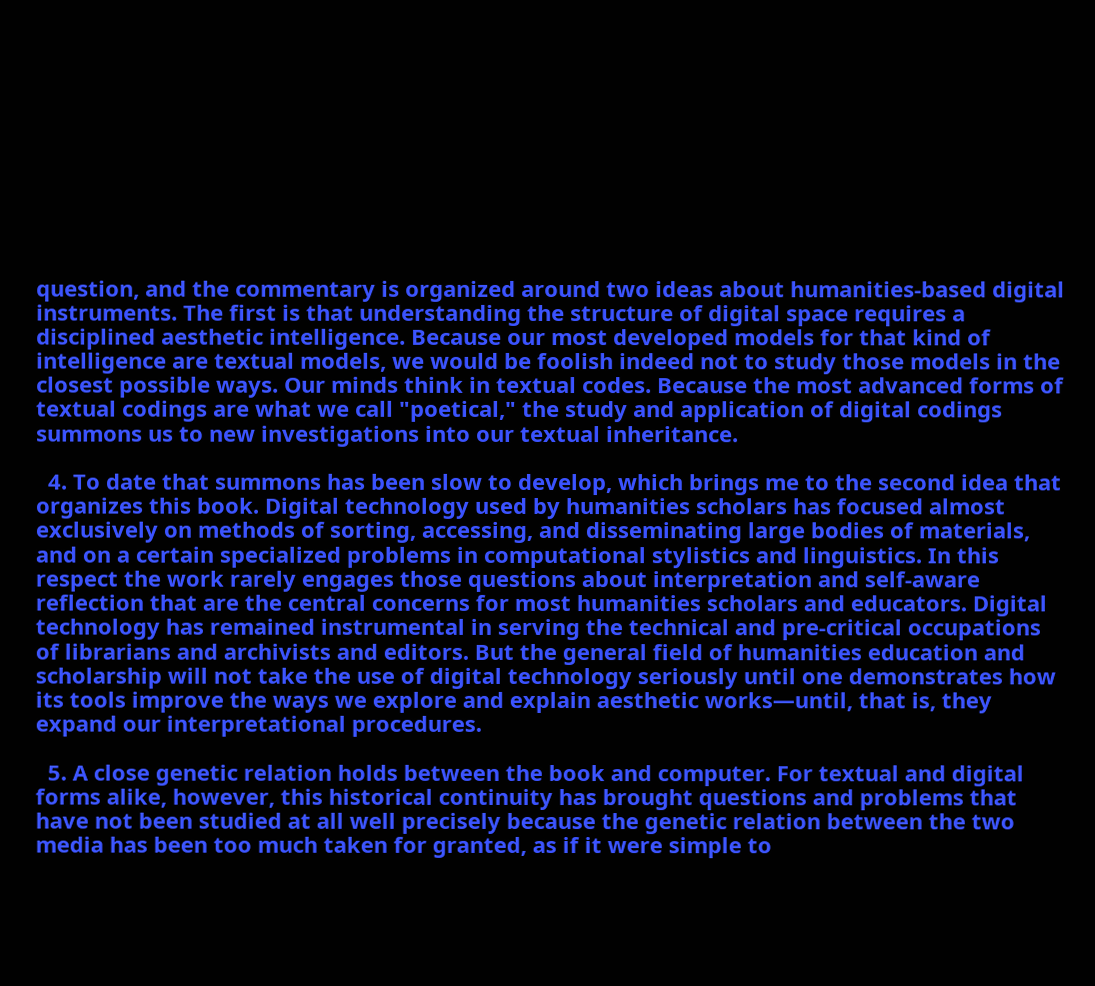question, and the commentary is organized around two ideas about humanities-based digital instruments. The first is that understanding the structure of digital space requires a disciplined aesthetic intelligence. Because our most developed models for that kind of intelligence are textual models, we would be foolish indeed not to study those models in the closest possible ways. Our minds think in textual codes. Because the most advanced forms of textual codings are what we call "poetical," the study and application of digital codings summons us to new investigations into our textual inheritance.

  4. To date that summons has been slow to develop, which brings me to the second idea that organizes this book. Digital technology used by humanities scholars has focused almost exclusively on methods of sorting, accessing, and disseminating large bodies of materials, and on a certain specialized problems in computational stylistics and linguistics. In this respect the work rarely engages those questions about interpretation and self-aware reflection that are the central concerns for most humanities scholars and educators. Digital technology has remained instrumental in serving the technical and pre-critical occupations of librarians and archivists and editors. But the general field of humanities education and scholarship will not take the use of digital technology seriously until one demonstrates how its tools improve the ways we explore and explain aesthetic works—until, that is, they expand our interpretational procedures.

  5. A close genetic relation holds between the book and computer. For textual and digital forms alike, however, this historical continuity has brought questions and problems that have not been studied at all well precisely because the genetic relation between the two media has been too much taken for granted, as if it were simple to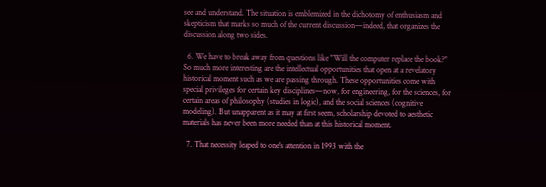see and understand. The situation is emblemized in the dichotomy of enthusiasm and skepticism that marks so much of the current discussion—indeed, that organizes the discussion along two sides.

  6. We have to break away from questions like "Will the computer replace the book?" So much more interesting are the intellectual opportunities that open at a revelatory historical moment such as we are passing through. These opportunities come with special privileges for certain key disciplines—now, for engineering, for the sciences, for certain areas of philosophy (studies in logic), and the social sciences (cognitive modeling). But unapparent as it may at first seem, scholarship devoted to aesthetic materials has never been more needed than at this historical moment.

  7. That necessity leaped to one's attention in 1993 with the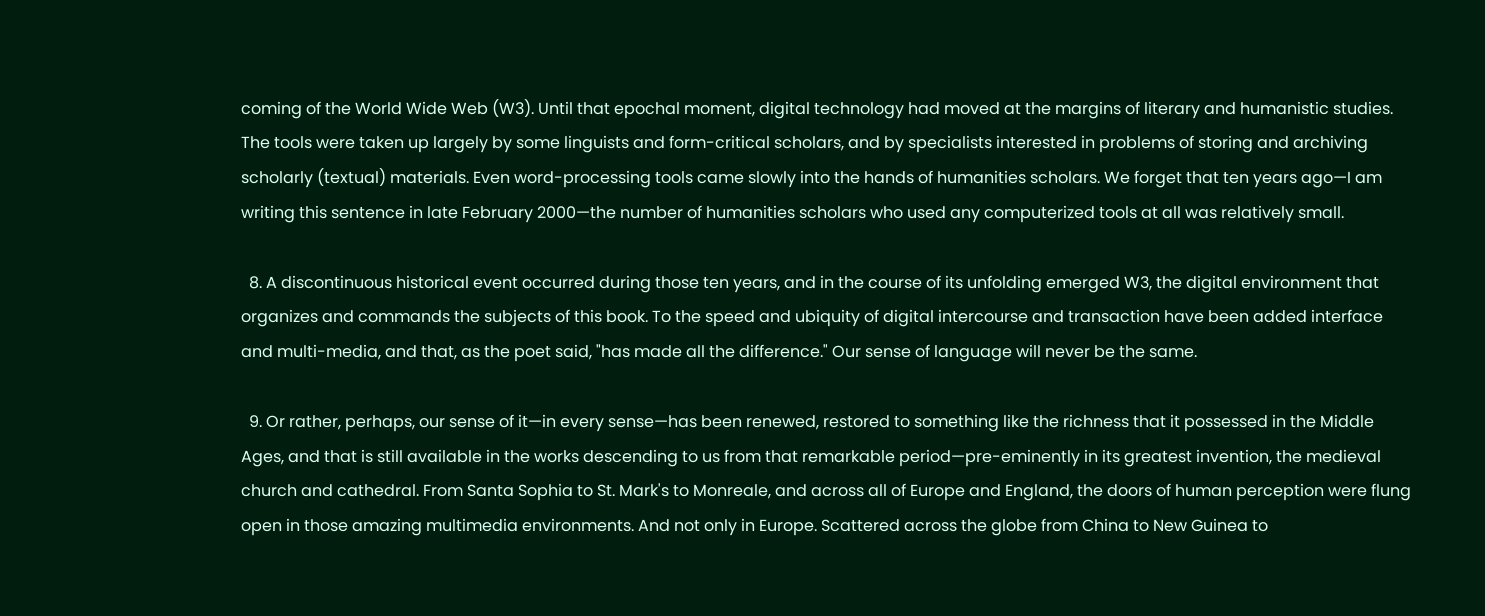coming of the World Wide Web (W3). Until that epochal moment, digital technology had moved at the margins of literary and humanistic studies. The tools were taken up largely by some linguists and form-critical scholars, and by specialists interested in problems of storing and archiving scholarly (textual) materials. Even word-processing tools came slowly into the hands of humanities scholars. We forget that ten years ago—I am writing this sentence in late February 2000—the number of humanities scholars who used any computerized tools at all was relatively small.

  8. A discontinuous historical event occurred during those ten years, and in the course of its unfolding emerged W3, the digital environment that organizes and commands the subjects of this book. To the speed and ubiquity of digital intercourse and transaction have been added interface and multi-media, and that, as the poet said, "has made all the difference." Our sense of language will never be the same.

  9. Or rather, perhaps, our sense of it—in every sense—has been renewed, restored to something like the richness that it possessed in the Middle Ages, and that is still available in the works descending to us from that remarkable period—pre-eminently in its greatest invention, the medieval church and cathedral. From Santa Sophia to St. Mark's to Monreale, and across all of Europe and England, the doors of human perception were flung open in those amazing multimedia environments. And not only in Europe. Scattered across the globe from China to New Guinea to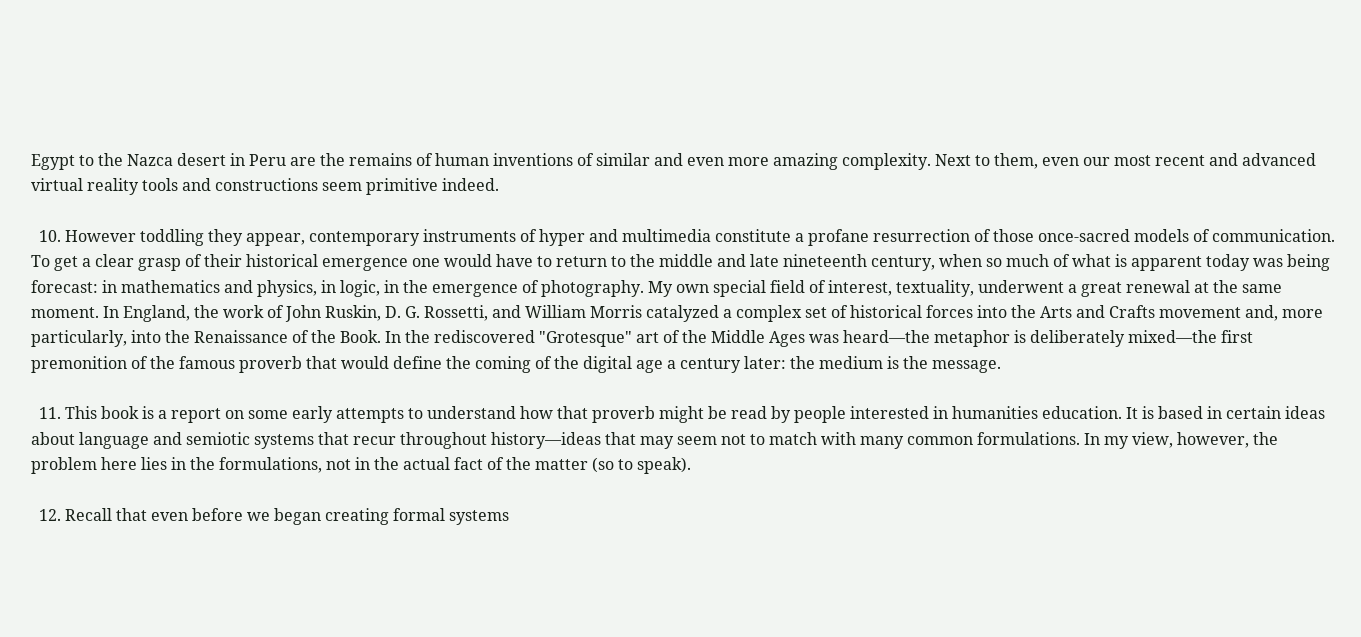Egypt to the Nazca desert in Peru are the remains of human inventions of similar and even more amazing complexity. Next to them, even our most recent and advanced virtual reality tools and constructions seem primitive indeed.

  10. However toddling they appear, contemporary instruments of hyper and multimedia constitute a profane resurrection of those once-sacred models of communication. To get a clear grasp of their historical emergence one would have to return to the middle and late nineteenth century, when so much of what is apparent today was being forecast: in mathematics and physics, in logic, in the emergence of photography. My own special field of interest, textuality, underwent a great renewal at the same moment. In England, the work of John Ruskin, D. G. Rossetti, and William Morris catalyzed a complex set of historical forces into the Arts and Crafts movement and, more particularly, into the Renaissance of the Book. In the rediscovered "Grotesque" art of the Middle Ages was heard—the metaphor is deliberately mixed—the first premonition of the famous proverb that would define the coming of the digital age a century later: the medium is the message.

  11. This book is a report on some early attempts to understand how that proverb might be read by people interested in humanities education. It is based in certain ideas about language and semiotic systems that recur throughout history—ideas that may seem not to match with many common formulations. In my view, however, the problem here lies in the formulations, not in the actual fact of the matter (so to speak).

  12. Recall that even before we began creating formal systems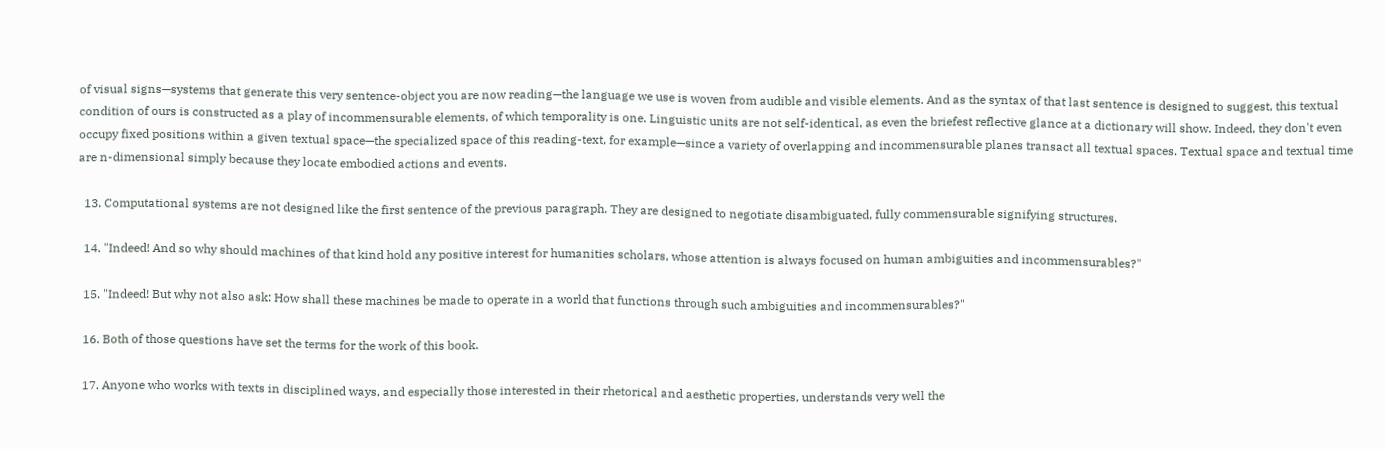of visual signs—systems that generate this very sentence-object you are now reading—the language we use is woven from audible and visible elements. And as the syntax of that last sentence is designed to suggest, this textual condition of ours is constructed as a play of incommensurable elements, of which temporality is one. Linguistic units are not self-identical, as even the briefest reflective glance at a dictionary will show. Indeed, they don't even occupy fixed positions within a given textual space—the specialized space of this reading-text, for example—since a variety of overlapping and incommensurable planes transact all textual spaces. Textual space and textual time are n-dimensional simply because they locate embodied actions and events.

  13. Computational systems are not designed like the first sentence of the previous paragraph. They are designed to negotiate disambiguated, fully commensurable signifying structures.

  14. "Indeed! And so why should machines of that kind hold any positive interest for humanities scholars, whose attention is always focused on human ambiguities and incommensurables?"

  15. "Indeed! But why not also ask: How shall these machines be made to operate in a world that functions through such ambiguities and incommensurables?"

  16. Both of those questions have set the terms for the work of this book.

  17. Anyone who works with texts in disciplined ways, and especially those interested in their rhetorical and aesthetic properties, understands very well the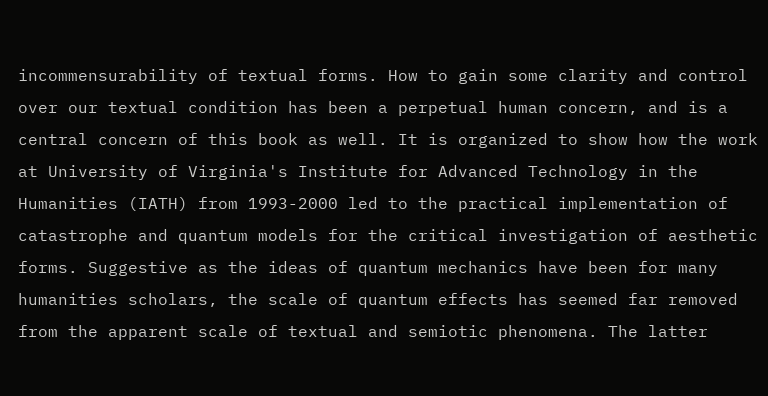incommensurability of textual forms. How to gain some clarity and control over our textual condition has been a perpetual human concern, and is a central concern of this book as well. It is organized to show how the work at University of Virginia's Institute for Advanced Technology in the Humanities (IATH) from 1993-2000 led to the practical implementation of catastrophe and quantum models for the critical investigation of aesthetic forms. Suggestive as the ideas of quantum mechanics have been for many humanities scholars, the scale of quantum effects has seemed far removed from the apparent scale of textual and semiotic phenomena. The latter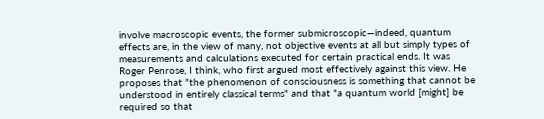involve macroscopic events, the former submicroscopic—indeed, quantum effects are, in the view of many, not objective events at all but simply types of measurements and calculations executed for certain practical ends. It was Roger Penrose, I think, who first argued most effectively against this view. He proposes that "the phenomenon of consciousness is something that cannot be understood in entirely classical terms" and that "a quantum world [might] be required so that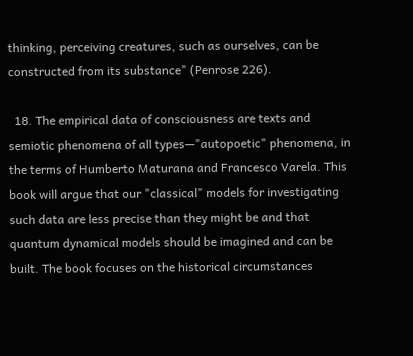thinking, perceiving creatures, such as ourselves, can be constructed from its substance" (Penrose 226).

  18. The empirical data of consciousness are texts and semiotic phenomena of all types—"autopoetic" phenomena, in the terms of Humberto Maturana and Francesco Varela. This book will argue that our "classical" models for investigating such data are less precise than they might be and that quantum dynamical models should be imagined and can be built. The book focuses on the historical circumstances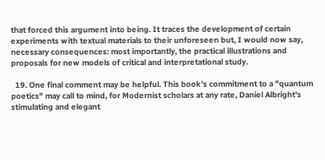that forced this argument into being. It traces the development of certain experiments with textual materials to their unforeseen but, I would now say, necessary consequences: most importantly, the practical illustrations and proposals for new models of critical and interpretational study.

  19. One final comment may be helpful. This book's commitment to a "quantum poetics" may call to mind, for Modernist scholars at any rate, Daniel Albright's stimulating and elegant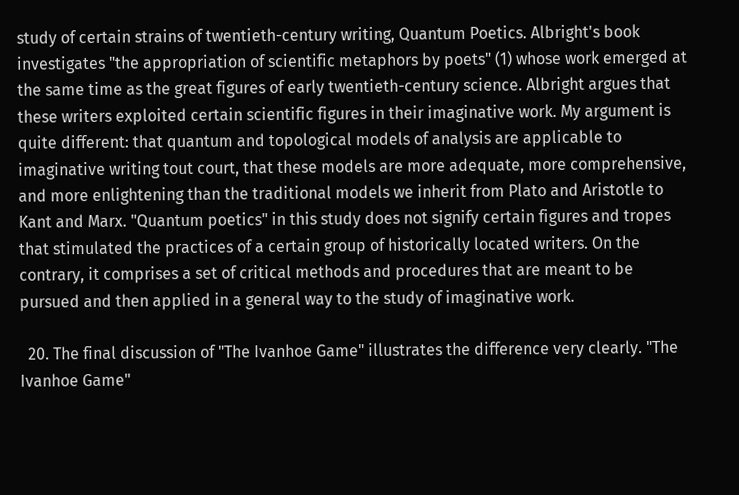study of certain strains of twentieth-century writing, Quantum Poetics. Albright's book investigates "the appropriation of scientific metaphors by poets" (1) whose work emerged at the same time as the great figures of early twentieth-century science. Albright argues that these writers exploited certain scientific figures in their imaginative work. My argument is quite different: that quantum and topological models of analysis are applicable to imaginative writing tout court, that these models are more adequate, more comprehensive, and more enlightening than the traditional models we inherit from Plato and Aristotle to Kant and Marx. "Quantum poetics" in this study does not signify certain figures and tropes that stimulated the practices of a certain group of historically located writers. On the contrary, it comprises a set of critical methods and procedures that are meant to be pursued and then applied in a general way to the study of imaginative work.

  20. The final discussion of "The Ivanhoe Game" illustrates the difference very clearly. "The Ivanhoe Game"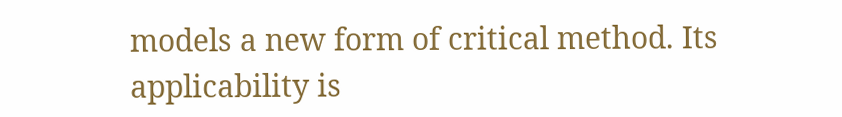models a new form of critical method. Its applicability is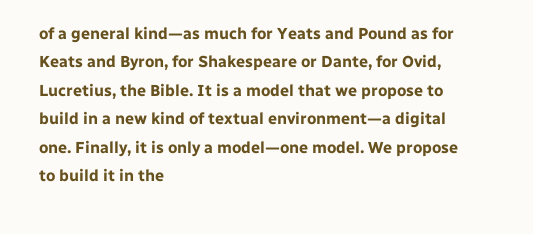of a general kind—as much for Yeats and Pound as for Keats and Byron, for Shakespeare or Dante, for Ovid, Lucretius, the Bible. It is a model that we propose to build in a new kind of textual environment—a digital one. Finally, it is only a model—one model. We propose to build it in the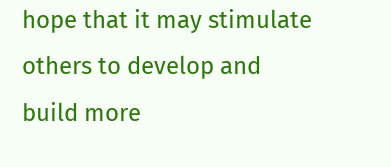hope that it may stimulate others to develop and build more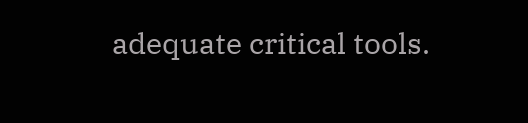adequate critical tools.